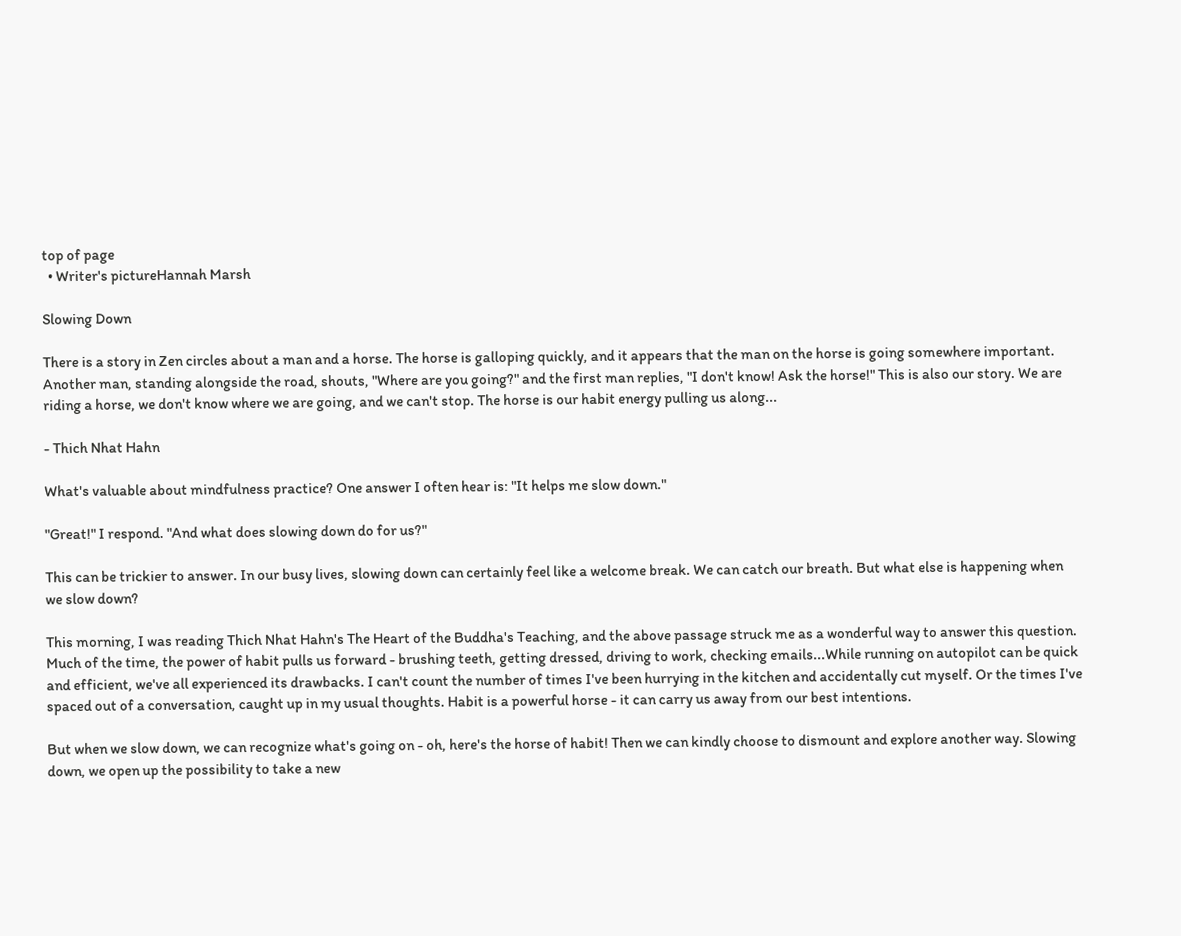top of page
  • Writer's pictureHannah Marsh

Slowing Down

There is a story in Zen circles about a man and a horse. The horse is galloping quickly, and it appears that the man on the horse is going somewhere important. Another man, standing alongside the road, shouts, "Where are you going?" and the first man replies, "I don't know! Ask the horse!" This is also our story. We are riding a horse, we don't know where we are going, and we can't stop. The horse is our habit energy pulling us along...

- Thich Nhat Hahn

What's valuable about mindfulness practice? One answer I often hear is: "It helps me slow down."

"Great!" I respond. "And what does slowing down do for us?"

This can be trickier to answer. In our busy lives, slowing down can certainly feel like a welcome break. We can catch our breath. But what else is happening when we slow down?

This morning, I was reading Thich Nhat Hahn's The Heart of the Buddha's Teaching, and the above passage struck me as a wonderful way to answer this question. Much of the time, the power of habit pulls us forward - brushing teeth, getting dressed, driving to work, checking emails...While running on autopilot can be quick and efficient, we've all experienced its drawbacks. I can't count the number of times I've been hurrying in the kitchen and accidentally cut myself. Or the times I've spaced out of a conversation, caught up in my usual thoughts. Habit is a powerful horse - it can carry us away from our best intentions.

But when we slow down, we can recognize what's going on - oh, here's the horse of habit! Then we can kindly choose to dismount and explore another way. Slowing down, we open up the possibility to take a new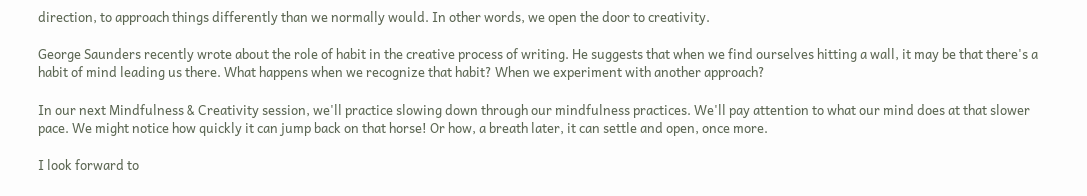direction, to approach things differently than we normally would. In other words, we open the door to creativity.

George Saunders recently wrote about the role of habit in the creative process of writing. He suggests that when we find ourselves hitting a wall, it may be that there's a habit of mind leading us there. What happens when we recognize that habit? When we experiment with another approach?

In our next Mindfulness & Creativity session, we'll practice slowing down through our mindfulness practices. We'll pay attention to what our mind does at that slower pace. We might notice how quickly it can jump back on that horse! Or how, a breath later, it can settle and open, once more.

I look forward to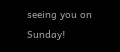seeing you on Sunday!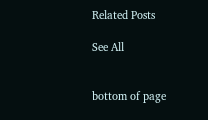Related Posts

See All


bottom of page